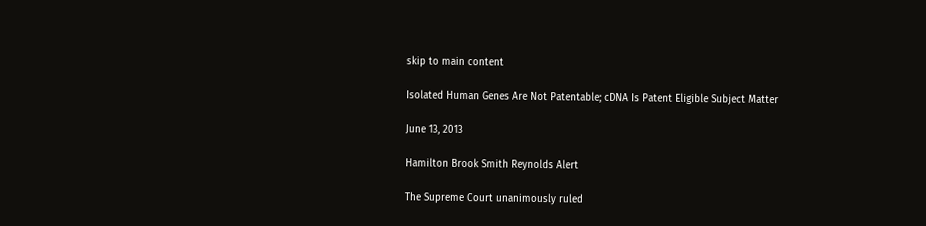skip to main content

Isolated Human Genes Are Not Patentable; cDNA Is Patent Eligible Subject Matter

June 13, 2013

Hamilton Brook Smith Reynolds Alert

The Supreme Court unanimously ruled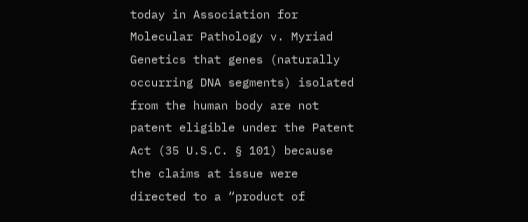today in Association for Molecular Pathology v. Myriad Genetics that genes (naturally occurring DNA segments) isolated from the human body are not patent eligible under the Patent Act (35 U.S.C. § 101) because the claims at issue were directed to a “product of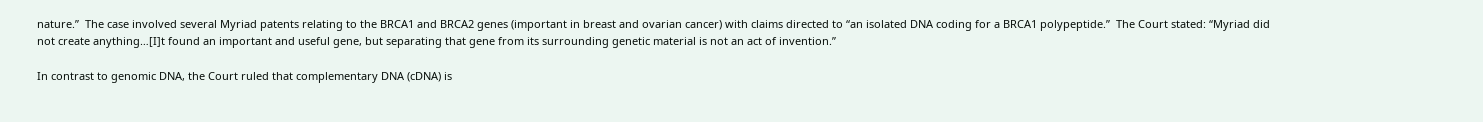nature.”  The case involved several Myriad patents relating to the BRCA1 and BRCA2 genes (important in breast and ovarian cancer) with claims directed to “an isolated DNA coding for a BRCA1 polypeptide.”  The Court stated: “Myriad did not create anything…[I]t found an important and useful gene, but separating that gene from its surrounding genetic material is not an act of invention.”

In contrast to genomic DNA, the Court ruled that complementary DNA (cDNA) is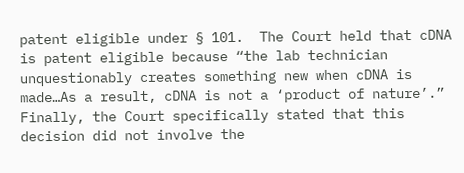patent eligible under § 101.  The Court held that cDNA is patent eligible because “the lab technician unquestionably creates something new when cDNA is made…As a result, cDNA is not a ‘product of nature’.”  Finally, the Court specifically stated that this decision did not involve the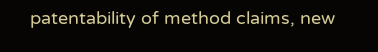patentability of method claims, new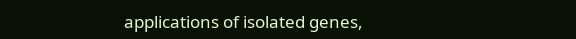applications of isolated genes,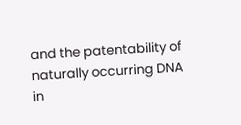and the patentability of naturally occurring DNA in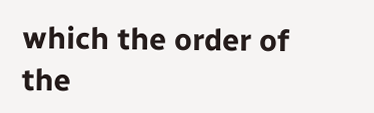which the order of the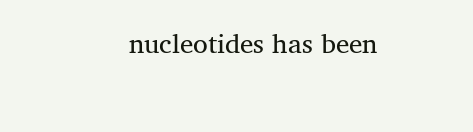nucleotides has been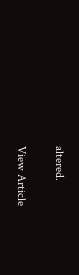altered.

View Article